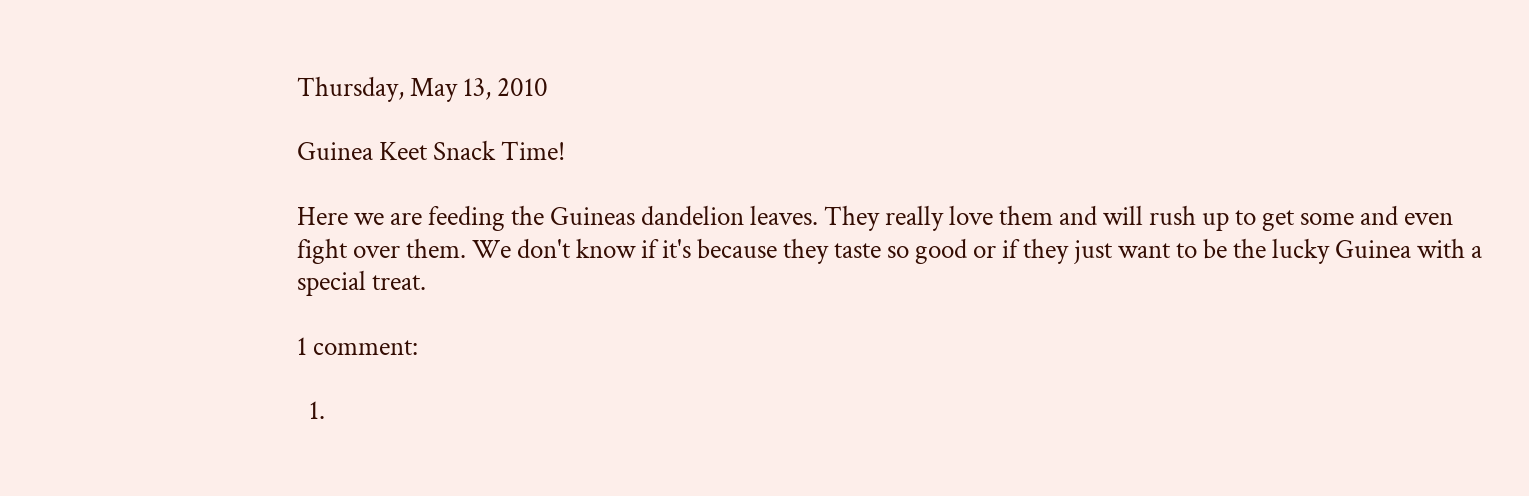Thursday, May 13, 2010

Guinea Keet Snack Time!

Here we are feeding the Guineas dandelion leaves. They really love them and will rush up to get some and even fight over them. We don't know if it's because they taste so good or if they just want to be the lucky Guinea with a special treat.

1 comment:

  1.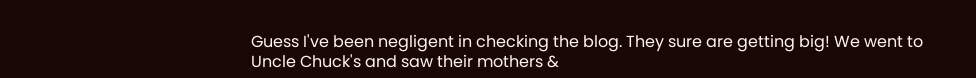Guess I've been negligent in checking the blog. They sure are getting big! We went to Uncle Chuck's and saw their mothers &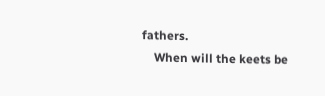fathers.
    When will the keets be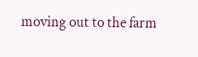moving out to the farm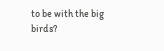to be with the big birds?